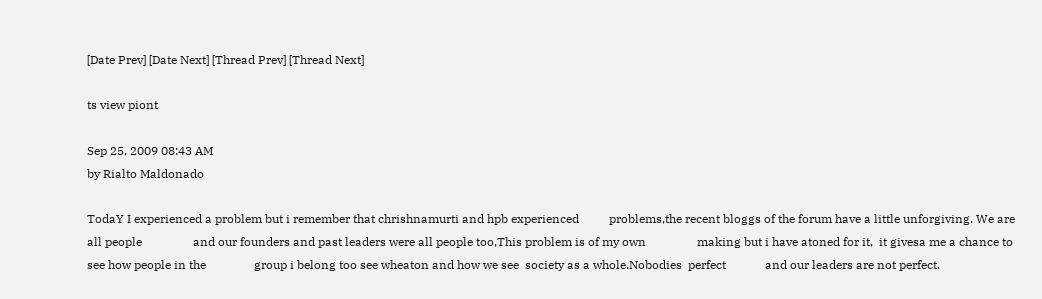[Date Prev] [Date Next] [Thread Prev] [Thread Next]

ts view piont

Sep 25, 2009 08:43 AM
by Rialto Maldonado

TodaY I experienced a problem but i remember that chrishnamurti and hpb experienced          problems,the recent bloggs of the forum have a little unforgiving. We are all people                 and our founders and past leaders were all people too,This problem is of my own                 making but i have atoned for it,  it givesa me a chance to see how people in the                group i belong too see wheaton and how we see  society as a whole.Nobodies  perfect             and our leaders are not perfect.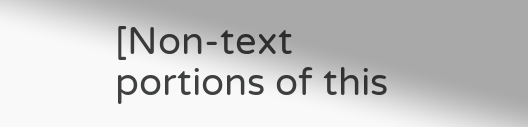[Non-text portions of this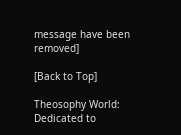message have been removed]

[Back to Top]

Theosophy World: Dedicated to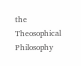the Theosophical Philosophy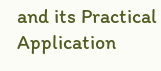and its Practical Application